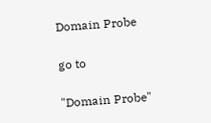Domain Probe

go to

"Domain Probe"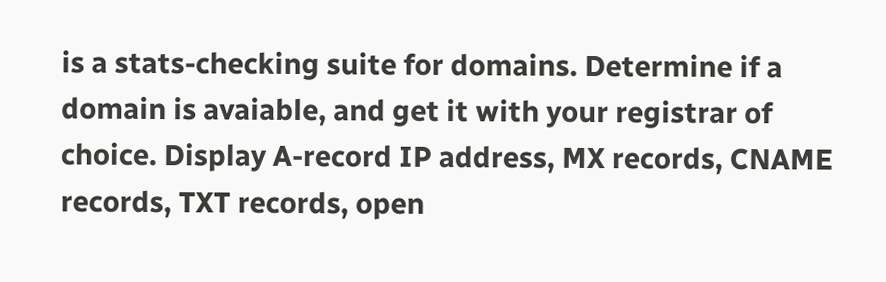is a stats-checking suite for domains. Determine if a domain is avaiable, and get it with your registrar of choice. Display A-record IP address, MX records, CNAME records, TXT records, open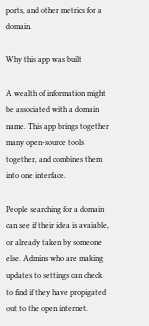ports, and other metrics for a domain.

Why this app was built

A wealth of information might be associated with a domain name. This app brings together many open-source tools together, and combines them into one interface.

People searching for a domain can see if their idea is avaiable, or already taken by someone else. Admins who are making updates to settings can check to find if they have propigated out to the open internet.